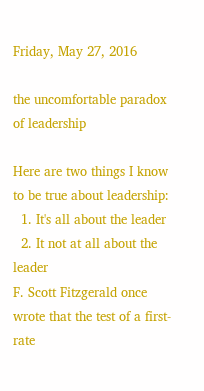Friday, May 27, 2016

the uncomfortable paradox of leadership

Here are two things I know to be true about leadership:
  1. It's all about the leader
  2. It not at all about the leader
F. Scott Fitzgerald once wrote that the test of a first-rate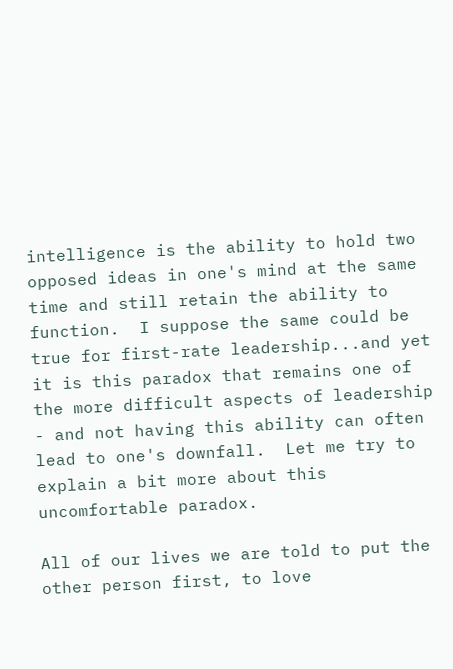intelligence is the ability to hold two opposed ideas in one's mind at the same time and still retain the ability to function.  I suppose the same could be true for first-rate leadership...and yet it is this paradox that remains one of the more difficult aspects of leadership - and not having this ability can often lead to one's downfall.  Let me try to explain a bit more about this uncomfortable paradox.

All of our lives we are told to put the other person first, to love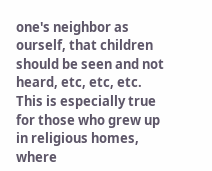one's neighbor as ourself, that children should be seen and not heard, etc, etc, etc.  This is especially true for those who grew up in religious homes, where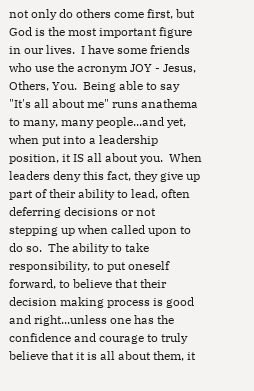not only do others come first, but God is the most important figure in our lives.  I have some friends who use the acronym JOY - Jesus, Others, You.  Being able to say "It's all about me" runs anathema to many, many people...and yet, when put into a leadership position, it IS all about you.  When leaders deny this fact, they give up part of their ability to lead, often deferring decisions or not stepping up when called upon to do so.  The ability to take responsibility, to put oneself forward, to believe that their decision making process is good and right...unless one has the confidence and courage to truly believe that it is all about them, it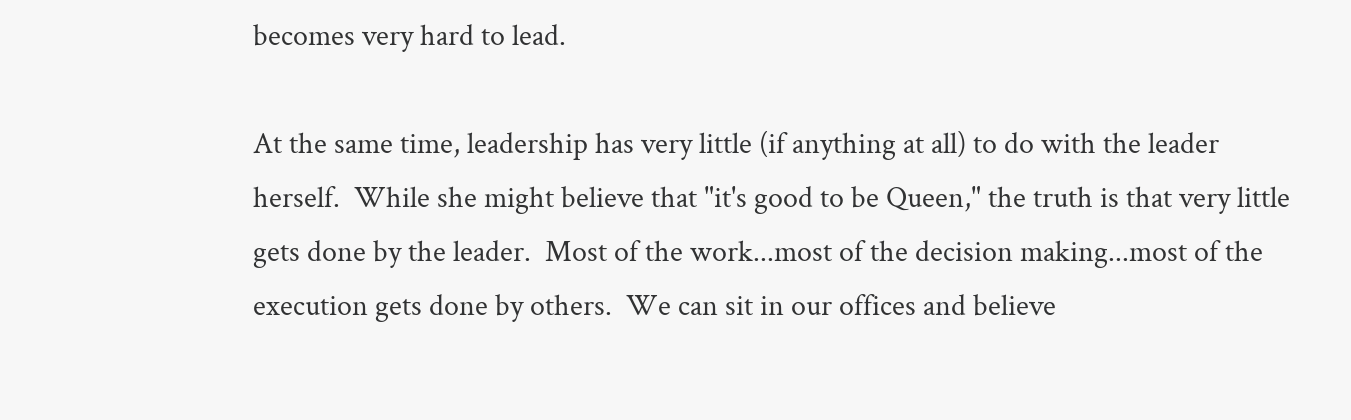becomes very hard to lead.

At the same time, leadership has very little (if anything at all) to do with the leader herself.  While she might believe that "it's good to be Queen," the truth is that very little gets done by the leader.  Most of the work...most of the decision making...most of the execution gets done by others.  We can sit in our offices and believe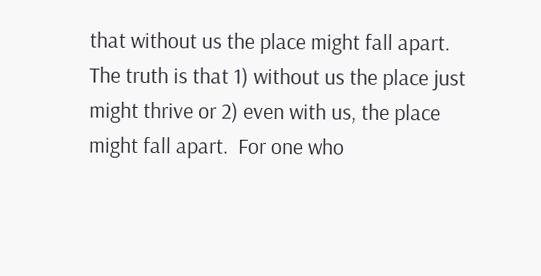that without us the place might fall apart. The truth is that 1) without us the place just might thrive or 2) even with us, the place might fall apart.  For one who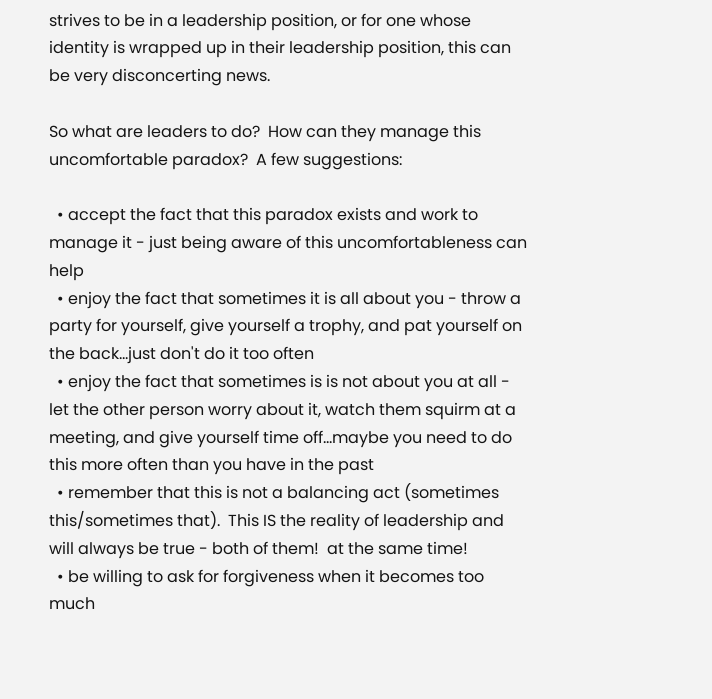strives to be in a leadership position, or for one whose identity is wrapped up in their leadership position, this can be very disconcerting news.

So what are leaders to do?  How can they manage this uncomfortable paradox?  A few suggestions:

  • accept the fact that this paradox exists and work to manage it - just being aware of this uncomfortableness can help
  • enjoy the fact that sometimes it is all about you - throw a party for yourself, give yourself a trophy, and pat yourself on the back...just don't do it too often
  • enjoy the fact that sometimes is is not about you at all - let the other person worry about it, watch them squirm at a meeting, and give yourself time off...maybe you need to do this more often than you have in the past
  • remember that this is not a balancing act (sometimes this/sometimes that).  This IS the reality of leadership and will always be true - both of them!  at the same time!
  • be willing to ask for forgiveness when it becomes too much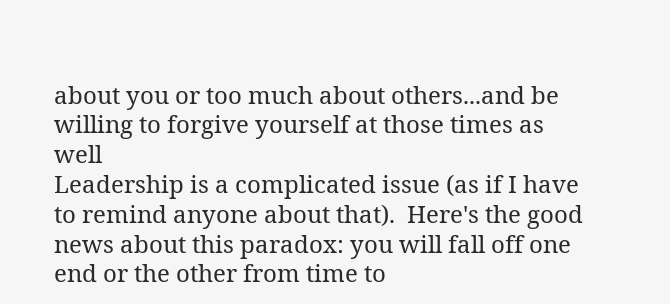about you or too much about others...and be willing to forgive yourself at those times as well
Leadership is a complicated issue (as if I have to remind anyone about that).  Here's the good news about this paradox: you will fall off one end or the other from time to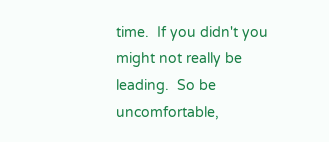time.  If you didn't you might not really be leading.  So be uncomfortable,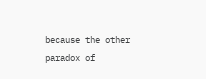because the other paradox of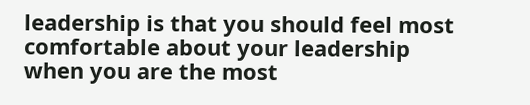leadership is that you should feel most comfortable about your leadership when you are the most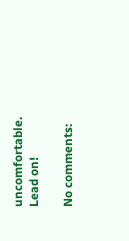uncomfortable.  Lead on!

No comments: